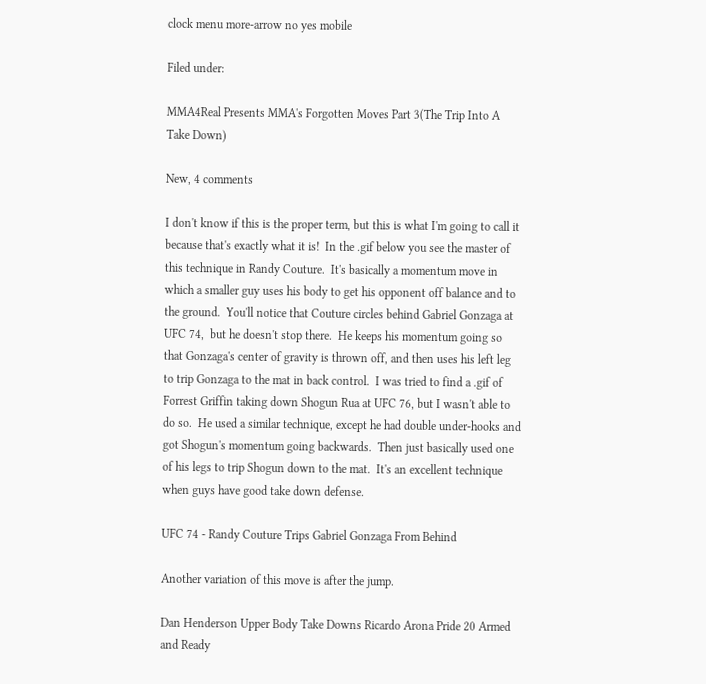clock menu more-arrow no yes mobile

Filed under:

MMA4Real Presents MMA's Forgotten Moves Part 3(The Trip Into A Take Down)

New, 4 comments

I don't know if this is the proper term, but this is what I'm going to call it because that's exactly what it is!  In the .gif below you see the master of this technique in Randy Couture.  It's basically a momentum move in which a smaller guy uses his body to get his opponent off balance and to the ground.  You'll notice that Couture circles behind Gabriel Gonzaga at UFC 74,  but he doesn't stop there.  He keeps his momentum going so that Gonzaga's center of gravity is thrown off, and then uses his left leg to trip Gonzaga to the mat in back control.  I was tried to find a .gif of Forrest Griffin taking down Shogun Rua at UFC 76, but I wasn't able to do so.  He used a similar technique, except he had double under-hooks and got Shogun's momentum going backwards.  Then just basically used one of his legs to trip Shogun down to the mat.  It's an excellent technique when guys have good take down defense.

UFC 74 - Randy Couture Trips Gabriel Gonzaga From Behind

Another variation of this move is after the jump.

Dan Henderson Upper Body Take Downs Ricardo Arona Pride 20 Armed and Ready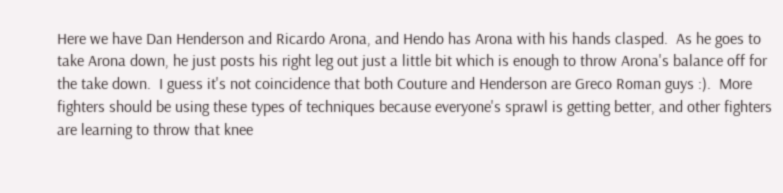Here we have Dan Henderson and Ricardo Arona, and Hendo has Arona with his hands clasped.  As he goes to take Arona down, he just posts his right leg out just a little bit which is enough to throw Arona's balance off for the take down.  I guess it's not coincidence that both Couture and Henderson are Greco Roman guys :).  More fighters should be using these types of techniques because everyone's sprawl is getting better, and other fighters are learning to throw that knee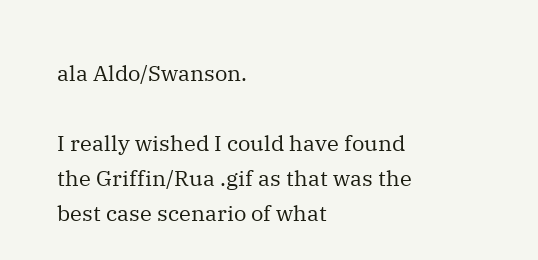ala Aldo/Swanson.

I really wished I could have found the Griffin/Rua .gif as that was the best case scenario of what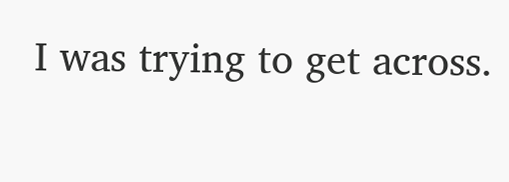I was trying to get across.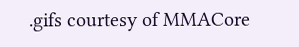.gifs courtesy of MMACore